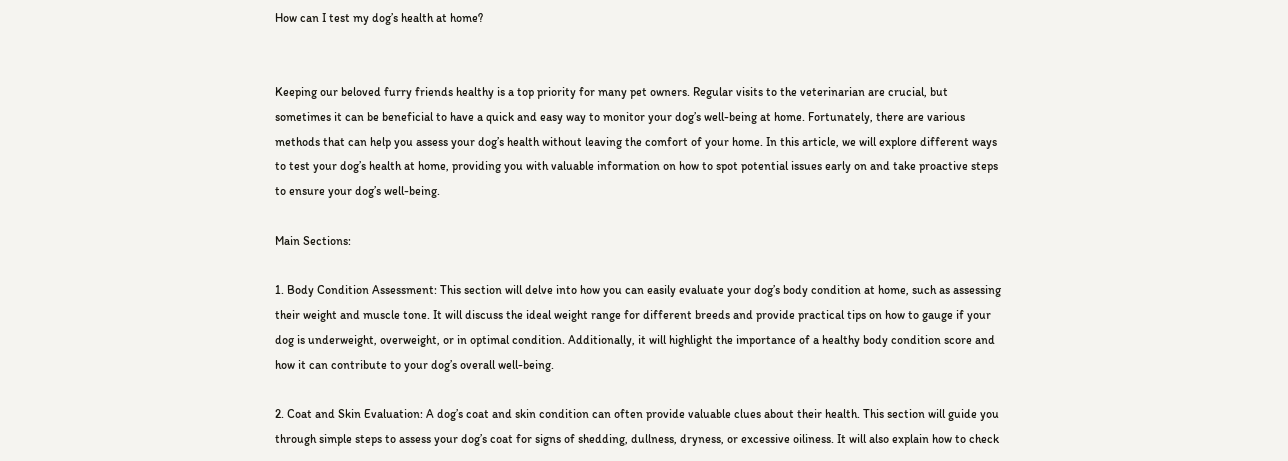How can I test my dog’s health at home?


Keeping our beloved furry friends healthy is a top priority for many pet owners. Regular visits to the veterinarian are crucial, but sometimes it can be beneficial to have a quick and easy way to monitor your dog’s well-being at home. Fortunately, there are various methods that can help you assess your dog’s health without leaving the comfort of your home. In this article, we will explore different ways to test your dog’s health at home, providing you with valuable information on how to spot potential issues early on and take proactive steps to ensure your dog’s well-being.

Main Sections:

1. Body Condition Assessment: This section will delve into how you can easily evaluate your dog’s body condition at home, such as assessing their weight and muscle tone. It will discuss the ideal weight range for different breeds and provide practical tips on how to gauge if your dog is underweight, overweight, or in optimal condition. Additionally, it will highlight the importance of a healthy body condition score and how it can contribute to your dog’s overall well-being.

2. Coat and Skin Evaluation: A dog’s coat and skin condition can often provide valuable clues about their health. This section will guide you through simple steps to assess your dog’s coat for signs of shedding, dullness, dryness, or excessive oiliness. It will also explain how to check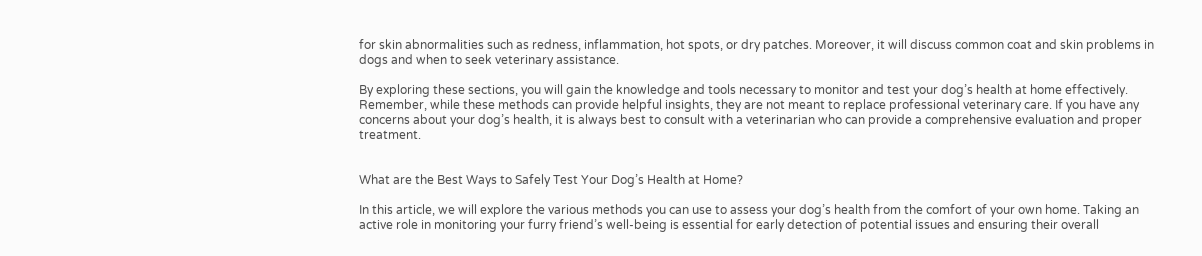for skin abnormalities such as redness, inflammation, hot spots, or dry patches. Moreover, it will discuss common coat and skin problems in dogs and when to seek veterinary assistance.

By exploring these sections, you will gain the knowledge and tools necessary to monitor and test your dog’s health at home effectively. Remember, while these methods can provide helpful insights, they are not meant to replace professional veterinary care. If you have any concerns about your dog’s health, it is always best to consult with a veterinarian who can provide a comprehensive evaluation and proper treatment.


What are the Best Ways to Safely Test Your Dog’s Health at Home?

In this article, we will explore the various methods you can use to assess your dog’s health from the comfort of your own home. Taking an active role in monitoring your furry friend’s well-being is essential for early detection of potential issues and ensuring their overall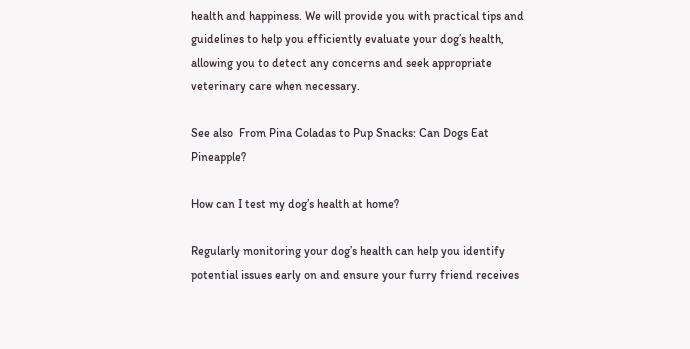health and happiness. We will provide you with practical tips and guidelines to help you efficiently evaluate your dog’s health, allowing you to detect any concerns and seek appropriate veterinary care when necessary.

See also  From Pina Coladas to Pup Snacks: Can Dogs Eat Pineapple?

How can I test my dog’s health at home?

Regularly monitoring your dog’s health can help you identify potential issues early on and ensure your furry friend receives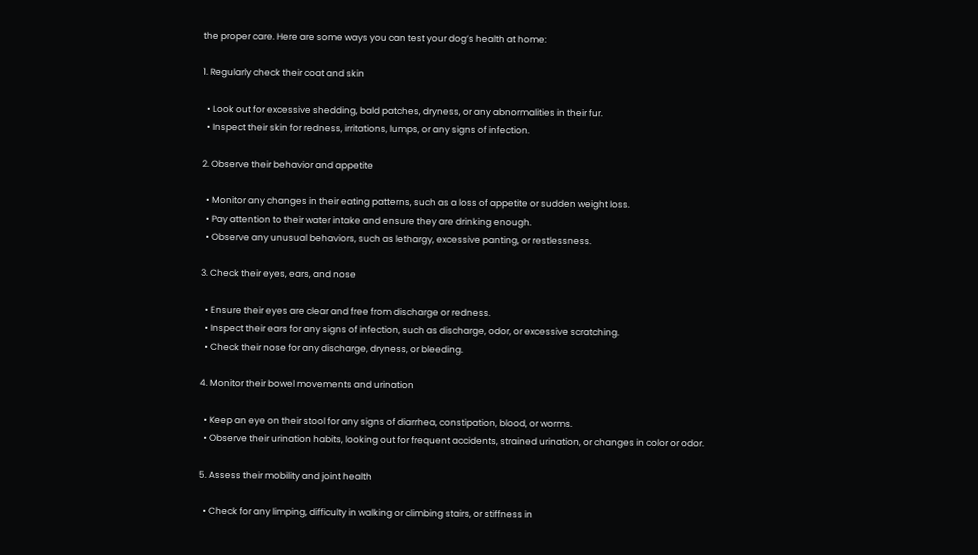the proper care. Here are some ways you can test your dog’s health at home:

1. Regularly check their coat and skin

  • Look out for excessive shedding, bald patches, dryness, or any abnormalities in their fur.
  • Inspect their skin for redness, irritations, lumps, or any signs of infection.

2. Observe their behavior and appetite

  • Monitor any changes in their eating patterns, such as a loss of appetite or sudden weight loss.
  • Pay attention to their water intake and ensure they are drinking enough.
  • Observe any unusual behaviors, such as lethargy, excessive panting, or restlessness.

3. Check their eyes, ears, and nose

  • Ensure their eyes are clear and free from discharge or redness.
  • Inspect their ears for any signs of infection, such as discharge, odor, or excessive scratching.
  • Check their nose for any discharge, dryness, or bleeding.

4. Monitor their bowel movements and urination

  • Keep an eye on their stool for any signs of diarrhea, constipation, blood, or worms.
  • Observe their urination habits, looking out for frequent accidents, strained urination, or changes in color or odor.

5. Assess their mobility and joint health

  • Check for any limping, difficulty in walking or climbing stairs, or stiffness in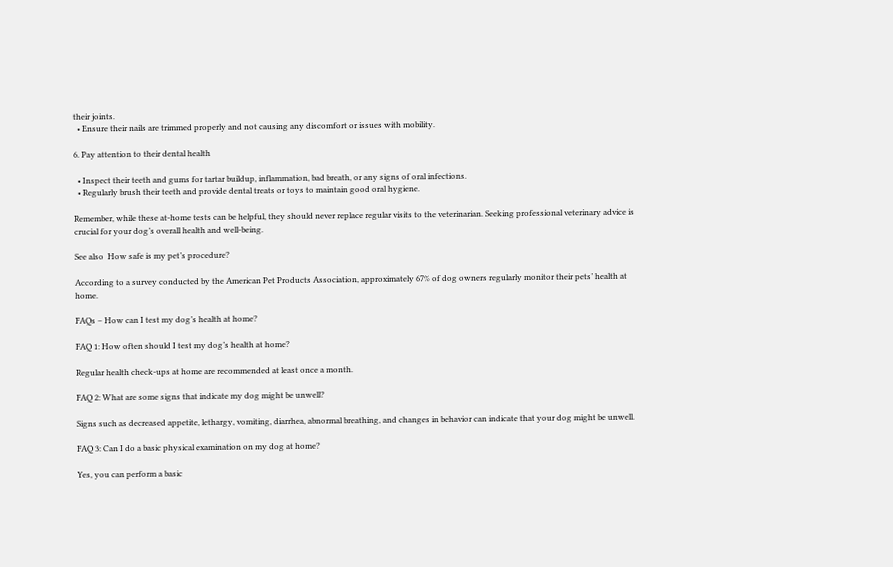their joints.
  • Ensure their nails are trimmed properly and not causing any discomfort or issues with mobility.

6. Pay attention to their dental health

  • Inspect their teeth and gums for tartar buildup, inflammation, bad breath, or any signs of oral infections.
  • Regularly brush their teeth and provide dental treats or toys to maintain good oral hygiene.

Remember, while these at-home tests can be helpful, they should never replace regular visits to the veterinarian. Seeking professional veterinary advice is crucial for your dog’s overall health and well-being.

See also  How safe is my pet’s procedure?

According to a survey conducted by the American Pet Products Association, approximately 67% of dog owners regularly monitor their pets’ health at home.

FAQs – How can I test my dog’s health at home?

FAQ 1: How often should I test my dog’s health at home?

Regular health check-ups at home are recommended at least once a month.

FAQ 2: What are some signs that indicate my dog might be unwell?

Signs such as decreased appetite, lethargy, vomiting, diarrhea, abnormal breathing, and changes in behavior can indicate that your dog might be unwell.

FAQ 3: Can I do a basic physical examination on my dog at home?

Yes, you can perform a basic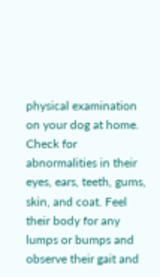physical examination on your dog at home. Check for abnormalities in their eyes, ears, teeth, gums, skin, and coat. Feel their body for any lumps or bumps and observe their gait and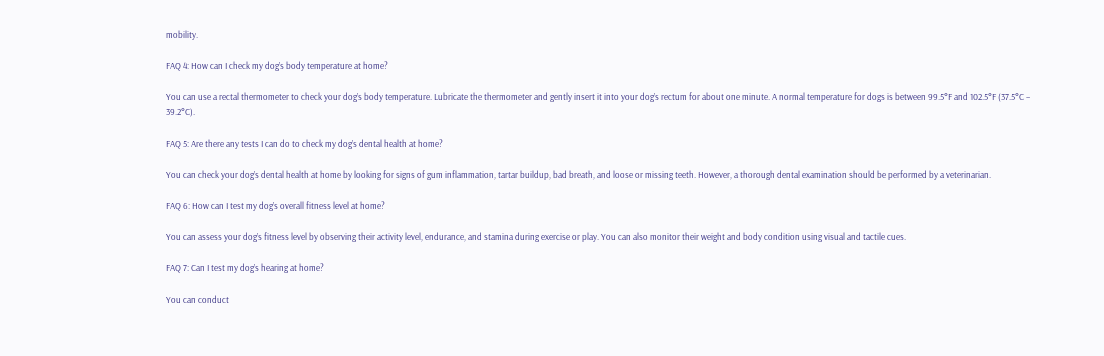mobility.

FAQ 4: How can I check my dog’s body temperature at home?

You can use a rectal thermometer to check your dog’s body temperature. Lubricate the thermometer and gently insert it into your dog’s rectum for about one minute. A normal temperature for dogs is between 99.5°F and 102.5°F (37.5°C – 39.2°C).

FAQ 5: Are there any tests I can do to check my dog’s dental health at home?

You can check your dog’s dental health at home by looking for signs of gum inflammation, tartar buildup, bad breath, and loose or missing teeth. However, a thorough dental examination should be performed by a veterinarian.

FAQ 6: How can I test my dog’s overall fitness level at home?

You can assess your dog’s fitness level by observing their activity level, endurance, and stamina during exercise or play. You can also monitor their weight and body condition using visual and tactile cues.

FAQ 7: Can I test my dog’s hearing at home?

You can conduct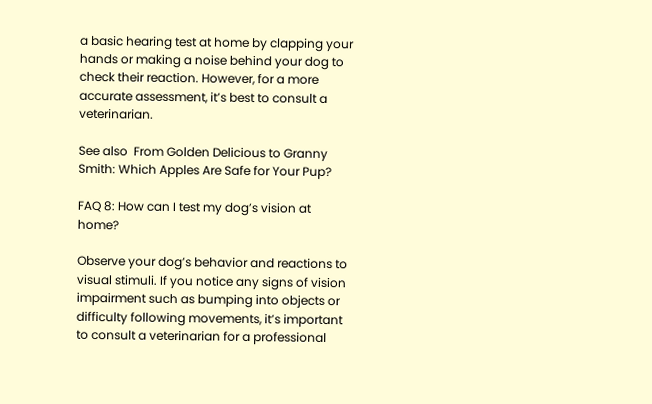a basic hearing test at home by clapping your hands or making a noise behind your dog to check their reaction. However, for a more accurate assessment, it’s best to consult a veterinarian.

See also  From Golden Delicious to Granny Smith: Which Apples Are Safe for Your Pup?

FAQ 8: How can I test my dog’s vision at home?

Observe your dog’s behavior and reactions to visual stimuli. If you notice any signs of vision impairment such as bumping into objects or difficulty following movements, it’s important to consult a veterinarian for a professional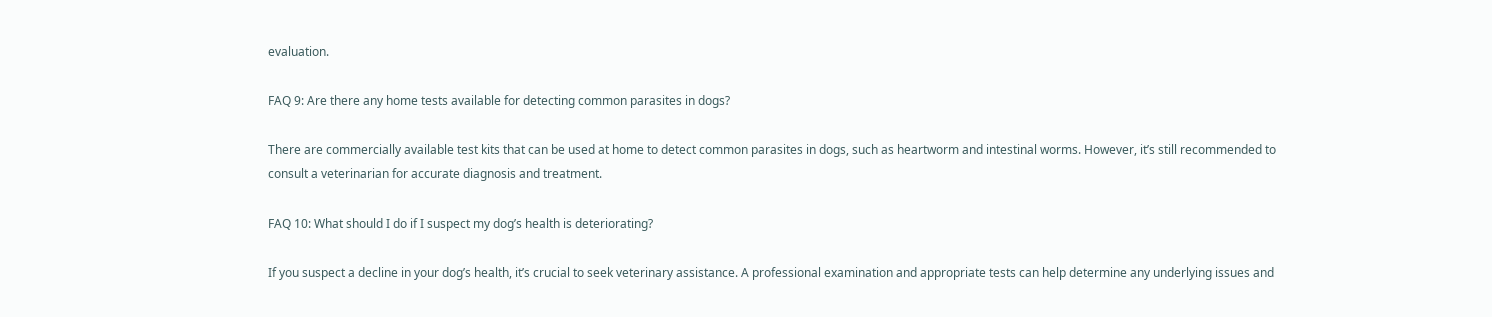evaluation.

FAQ 9: Are there any home tests available for detecting common parasites in dogs?

There are commercially available test kits that can be used at home to detect common parasites in dogs, such as heartworm and intestinal worms. However, it’s still recommended to consult a veterinarian for accurate diagnosis and treatment.

FAQ 10: What should I do if I suspect my dog’s health is deteriorating?

If you suspect a decline in your dog’s health, it’s crucial to seek veterinary assistance. A professional examination and appropriate tests can help determine any underlying issues and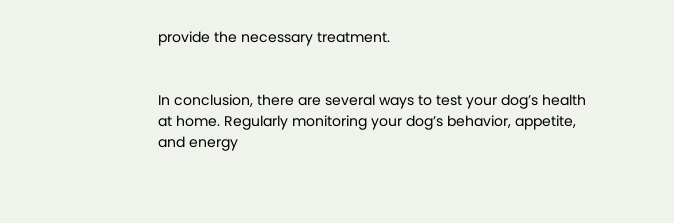provide the necessary treatment.


In conclusion, there are several ways to test your dog’s health at home. Regularly monitoring your dog’s behavior, appetite, and energy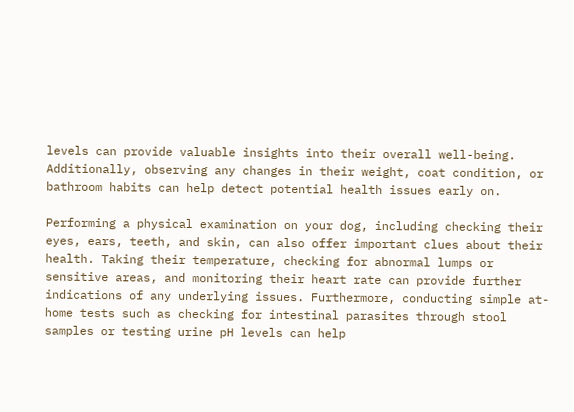levels can provide valuable insights into their overall well-being. Additionally, observing any changes in their weight, coat condition, or bathroom habits can help detect potential health issues early on.

Performing a physical examination on your dog, including checking their eyes, ears, teeth, and skin, can also offer important clues about their health. Taking their temperature, checking for abnormal lumps or sensitive areas, and monitoring their heart rate can provide further indications of any underlying issues. Furthermore, conducting simple at-home tests such as checking for intestinal parasites through stool samples or testing urine pH levels can help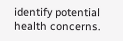identify potential health concerns.